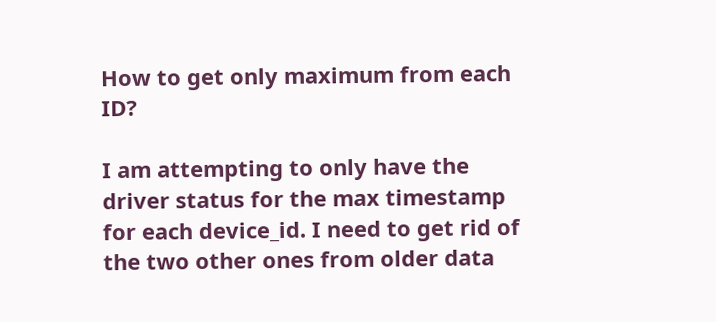How to get only maximum from each ID?

I am attempting to only have the driver status for the max timestamp for each device_id. I need to get rid of the two other ones from older data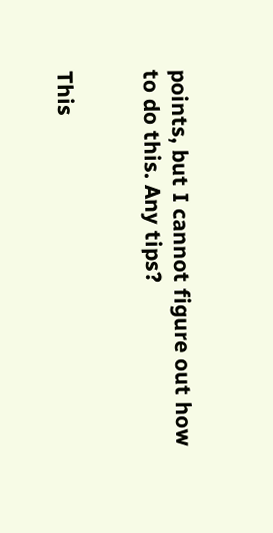points, but I cannot figure out how to do this. Any tips?


This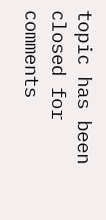topic has been closed for comments